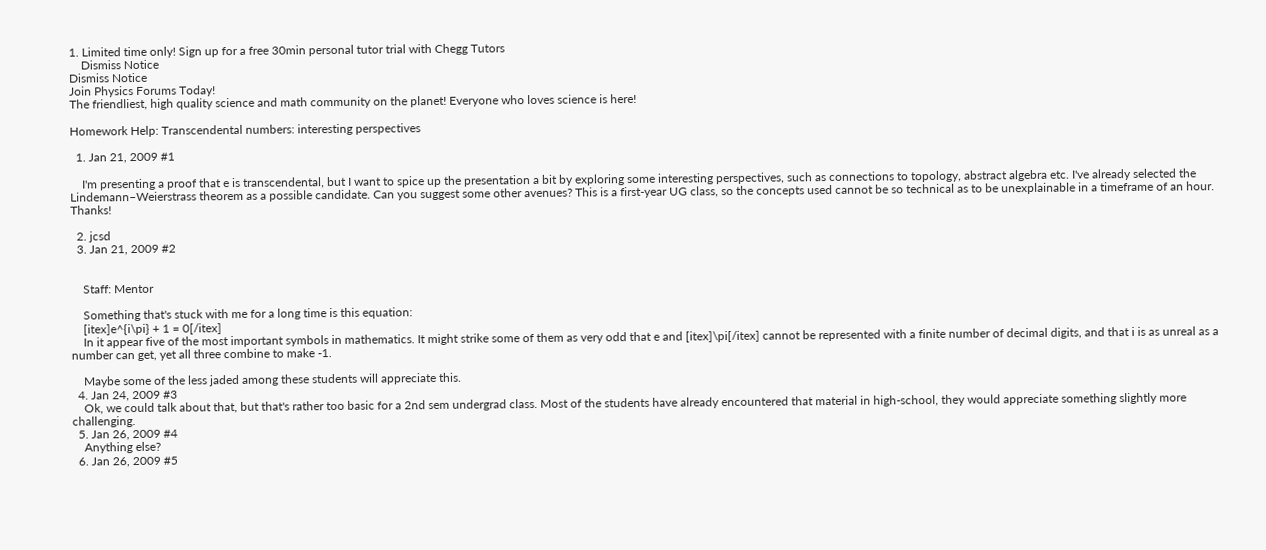1. Limited time only! Sign up for a free 30min personal tutor trial with Chegg Tutors
    Dismiss Notice
Dismiss Notice
Join Physics Forums Today!
The friendliest, high quality science and math community on the planet! Everyone who loves science is here!

Homework Help: Transcendental numbers: interesting perspectives

  1. Jan 21, 2009 #1

    I'm presenting a proof that e is transcendental, but I want to spice up the presentation a bit by exploring some interesting perspectives, such as connections to topology, abstract algebra etc. I've already selected the Lindemann–Weierstrass theorem as a possible candidate. Can you suggest some other avenues? This is a first-year UG class, so the concepts used cannot be so technical as to be unexplainable in a timeframe of an hour. Thanks!

  2. jcsd
  3. Jan 21, 2009 #2


    Staff: Mentor

    Something that's stuck with me for a long time is this equation:
    [itex]e^{i\pi} + 1 = 0[/itex]
    In it appear five of the most important symbols in mathematics. It might strike some of them as very odd that e and [itex]\pi[/itex] cannot be represented with a finite number of decimal digits, and that i is as unreal as a number can get, yet all three combine to make -1.

    Maybe some of the less jaded among these students will appreciate this.
  4. Jan 24, 2009 #3
    Ok, we could talk about that, but that's rather too basic for a 2nd sem undergrad class. Most of the students have already encountered that material in high-school, they would appreciate something slightly more challenging.
  5. Jan 26, 2009 #4
    Anything else?
  6. Jan 26, 2009 #5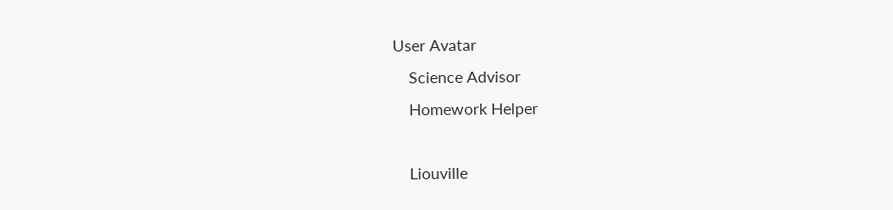User Avatar
    Science Advisor
    Homework Helper

    Liouville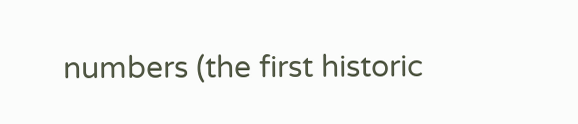numbers (the first historic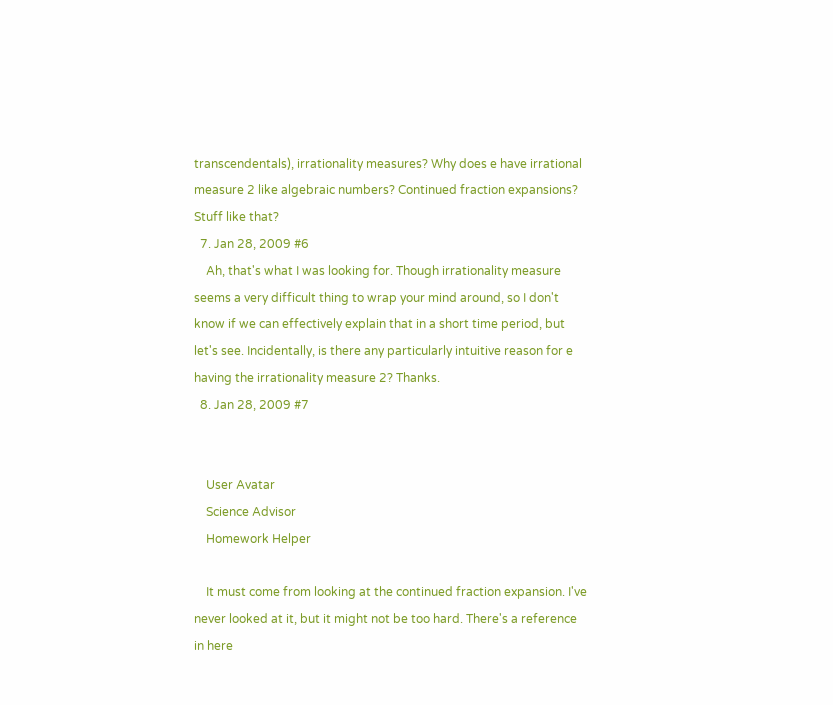transcendentals), irrationality measures? Why does e have irrational measure 2 like algebraic numbers? Continued fraction expansions? Stuff like that?
  7. Jan 28, 2009 #6
    Ah, that's what I was looking for. Though irrationality measure seems a very difficult thing to wrap your mind around, so I don't know if we can effectively explain that in a short time period, but let's see. Incidentally, is there any particularly intuitive reason for e having the irrationality measure 2? Thanks.
  8. Jan 28, 2009 #7


    User Avatar
    Science Advisor
    Homework Helper

    It must come from looking at the continued fraction expansion. I've never looked at it, but it might not be too hard. There's a reference in here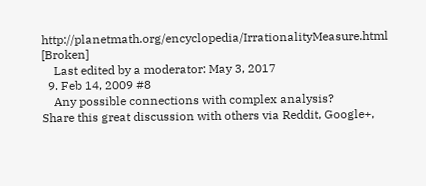http://planetmath.org/encyclopedia/IrrationalityMeasure.html [Broken]
    Last edited by a moderator: May 3, 2017
  9. Feb 14, 2009 #8
    Any possible connections with complex analysis?
Share this great discussion with others via Reddit, Google+,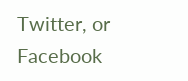Twitter, or Facebook